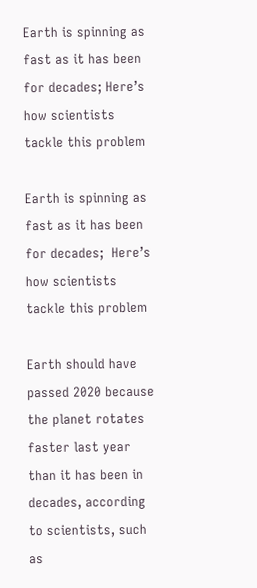Earth is spinning as fast as it has been for decades; Here’s how scientists tackle this problem

Earth is spinning as fast as it has been for decades;  Here’s how scientists tackle this problem

Earth should have passed 2020 because the planet rotates faster last year than it has been in decades, according to scientists, such as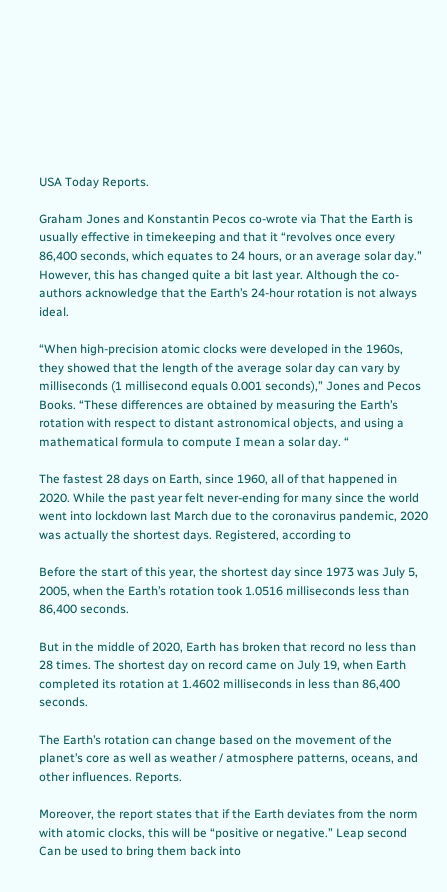USA Today Reports.

Graham Jones and Konstantin Pecos co-wrote via That the Earth is usually effective in timekeeping and that it “revolves once every 86,400 seconds, which equates to 24 hours, or an average solar day.” However, this has changed quite a bit last year. Although the co-authors acknowledge that the Earth’s 24-hour rotation is not always ideal.

“When high-precision atomic clocks were developed in the 1960s, they showed that the length of the average solar day can vary by milliseconds (1 millisecond equals 0.001 seconds),” Jones and Pecos Books. “These differences are obtained by measuring the Earth’s rotation with respect to distant astronomical objects, and using a mathematical formula to compute I mean a solar day. “

The fastest 28 days on Earth, since 1960, all of that happened in 2020. While the past year felt never-ending for many since the world went into lockdown last March due to the coronavirus pandemic, 2020 was actually the shortest days. Registered, according to

Before the start of this year, the shortest day since 1973 was July 5, 2005, when the Earth’s rotation took 1.0516 milliseconds less than 86,400 seconds.

But in the middle of 2020, Earth has broken that record no less than 28 times. The shortest day on record came on July 19, when Earth completed its rotation at 1.4602 milliseconds in less than 86,400 seconds.

The Earth’s rotation can change based on the movement of the planet’s core as well as weather / atmosphere patterns, oceans, and other influences. Reports.

Moreover, the report states that if the Earth deviates from the norm with atomic clocks, this will be “positive or negative.” Leap second Can be used to bring them back into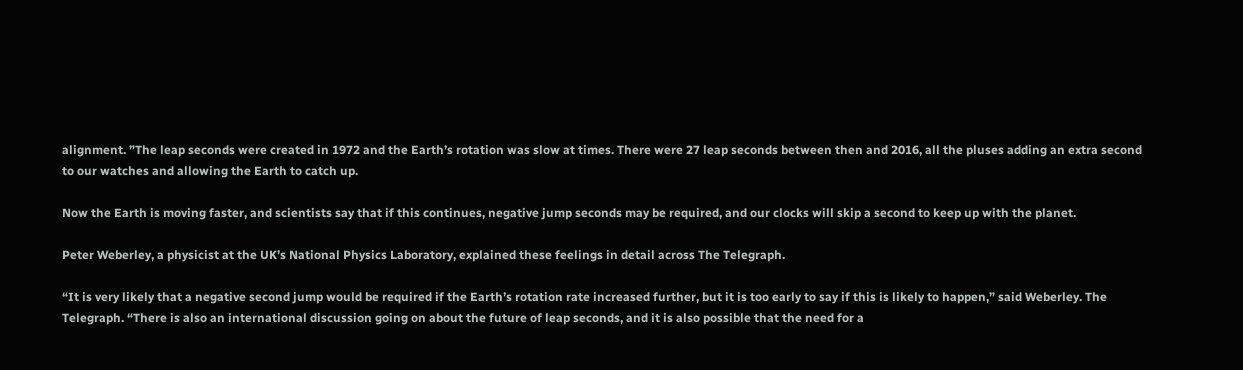alignment. ”The leap seconds were created in 1972 and the Earth’s rotation was slow at times. There were 27 leap seconds between then and 2016, all the pluses adding an extra second to our watches and allowing the Earth to catch up.

Now the Earth is moving faster, and scientists say that if this continues, negative jump seconds may be required, and our clocks will skip a second to keep up with the planet.

Peter Weberley, a physicist at the UK’s National Physics Laboratory, explained these feelings in detail across The Telegraph.

“It is very likely that a negative second jump would be required if the Earth’s rotation rate increased further, but it is too early to say if this is likely to happen,” said Weberley. The Telegraph. “There is also an international discussion going on about the future of leap seconds, and it is also possible that the need for a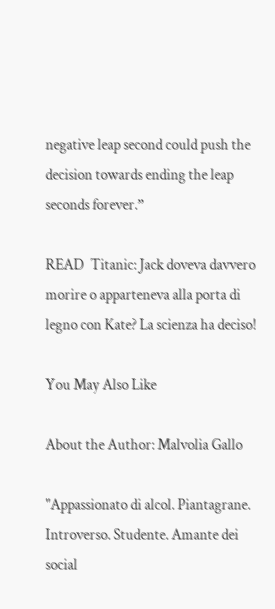negative leap second could push the decision towards ending the leap seconds forever.”

READ  Titanic: Jack doveva davvero morire o apparteneva alla porta di legno con Kate? La scienza ha deciso!

You May Also Like

About the Author: Malvolia Gallo

"Appassionato di alcol. Piantagrane. Introverso. Studente. Amante dei social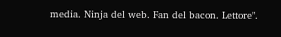media. Ninja del web. Fan del bacon. Lettore".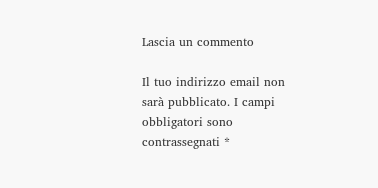Lascia un commento

Il tuo indirizzo email non sarà pubblicato. I campi obbligatori sono contrassegnati *